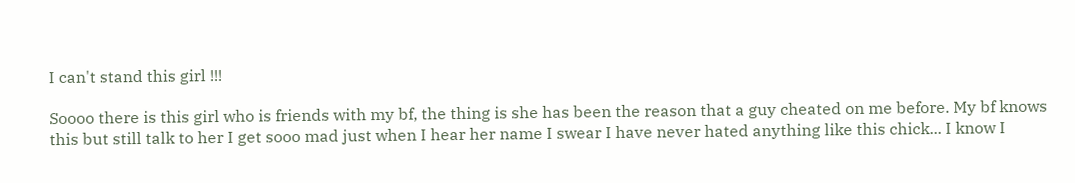I can't stand this girl !!!

Soooo there is this girl who is friends with my bf, the thing is she has been the reason that a guy cheated on me before. My bf knows this but still talk to her I get sooo mad just when I hear her name I swear I have never hated anything like this chick... I know I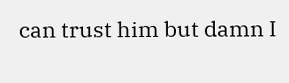can trust him but damn I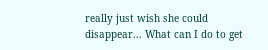really just wish she could disappear... What can I do to get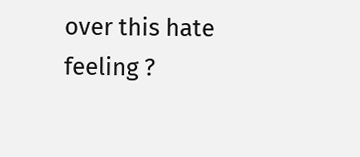over this hate feeling ?